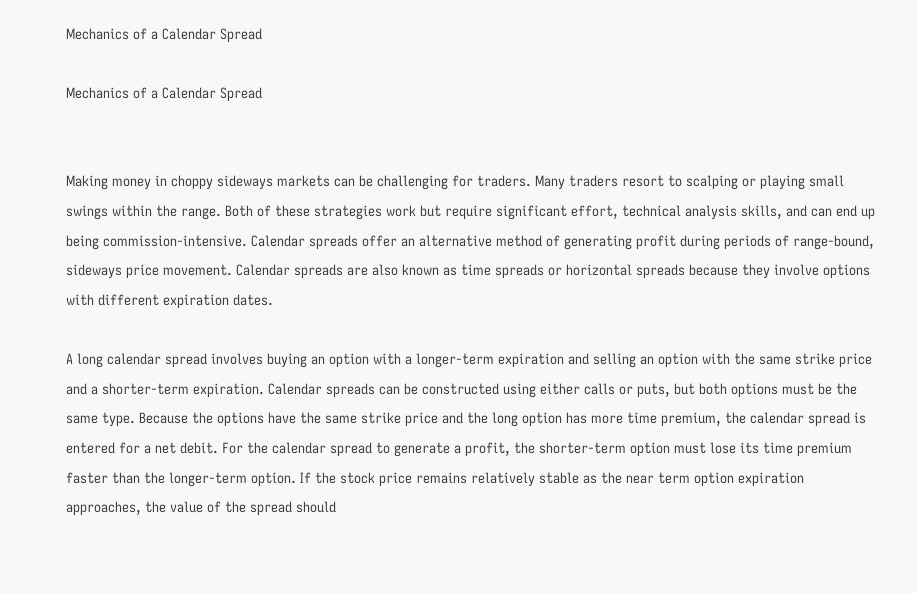Mechanics of a Calendar Spread

Mechanics of a Calendar Spread


Making money in choppy sideways markets can be challenging for traders. Many traders resort to scalping or playing small swings within the range. Both of these strategies work but require significant effort, technical analysis skills, and can end up being commission-intensive. Calendar spreads offer an alternative method of generating profit during periods of range-bound, sideways price movement. Calendar spreads are also known as time spreads or horizontal spreads because they involve options with different expiration dates.

A long calendar spread involves buying an option with a longer-term expiration and selling an option with the same strike price and a shorter-term expiration. Calendar spreads can be constructed using either calls or puts, but both options must be the same type. Because the options have the same strike price and the long option has more time premium, the calendar spread is entered for a net debit. For the calendar spread to generate a profit, the shorter-term option must lose its time premium faster than the longer-term option. If the stock price remains relatively stable as the near term option expiration approaches, the value of the spread should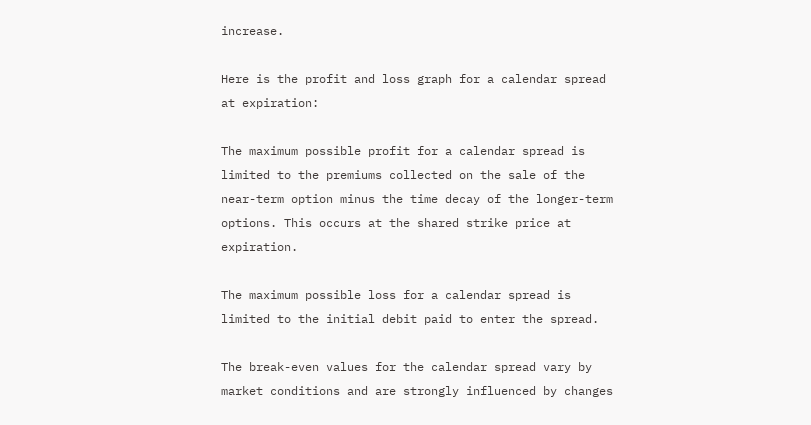increase.

Here is the profit and loss graph for a calendar spread at expiration:

The maximum possible profit for a calendar spread is limited to the premiums collected on the sale of the near-term option minus the time decay of the longer-term options. This occurs at the shared strike price at expiration.

The maximum possible loss for a calendar spread is limited to the initial debit paid to enter the spread.

The break-even values for the calendar spread vary by market conditions and are strongly influenced by changes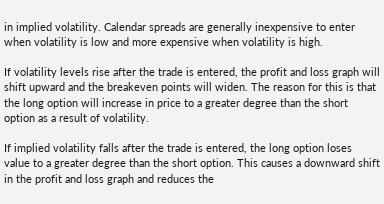in implied volatility. Calendar spreads are generally inexpensive to enter when volatility is low and more expensive when volatility is high.

If volatility levels rise after the trade is entered, the profit and loss graph will shift upward and the breakeven points will widen. The reason for this is that the long option will increase in price to a greater degree than the short option as a result of volatility.

If implied volatility falls after the trade is entered, the long option loses value to a greater degree than the short option. This causes a downward shift in the profit and loss graph and reduces the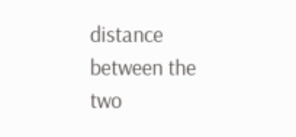distance between the two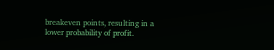breakeven points, resulting in a lower probability of profit.